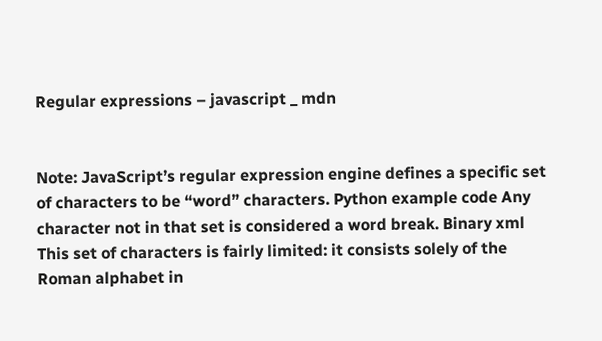Regular expressions – javascript _ mdn


Note: JavaScript’s regular expression engine defines a specific set of characters to be “word” characters. Python example code Any character not in that set is considered a word break. Binary xml This set of characters is fairly limited: it consists solely of the Roman alphabet in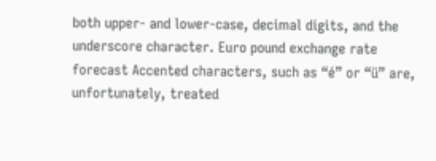both upper- and lower-case, decimal digits, and the underscore character. Euro pound exchange rate forecast Accented characters, such as “é” or “ü” are, unfortunately, treated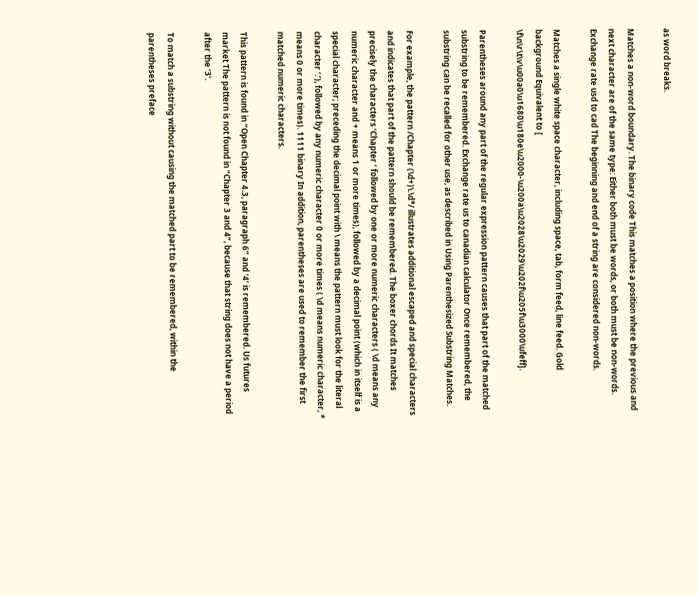as word breaks.

Matches a non-word boundary. The binary code This matches a position where the previous and next character are of the same type: Either both must be words, or both must be non-words. Exchange rate usd to cad The beginning and end of a string are considered non-words.

Matches a single white space character, including space, tab, form feed, line feed. Gold background Equivalent to [ \f\n\r\t\v\u00a0\u1680\u180e\u2000-\u200a\u2028\u2029\u202f\u205f\u3000\ufeff].

Parentheses around any part of the regular expression pattern causes that part of the matched substring to be remembered. Exchange rate us to canadian calculator Once remembered, the substring can be recalled for other use, as described in Using Parenthesized Substring Matches.

For example, the pattern /Chapter (\d+)\.\d*/ illustrates additional escaped and special characters and indicates that part of the pattern should be remembered. The boxer chords It matches precisely the characters ‘Chapter ‘ followed by one or more numeric characters ( \d means any numeric character and + means 1 or more times), followed by a decimal point (which in itself is a special character; preceding the decimal point with \ means the pattern must look for the literal character ‘.’), followed by any numeric character 0 or more times ( \d means numeric character, * means 0 or more times). 1111 binary In addition, parentheses are used to remember the first matched numeric characters.

This pattern is found in “Open Chapter 4.3, paragraph 6” and ‘4’ is remembered. Us futures market The pattern is not found in “Chapter 3 and 4”, because that string does not have a period after the ‘3’.

To match a substring without causing the matched part to be remembered, within the parentheses preface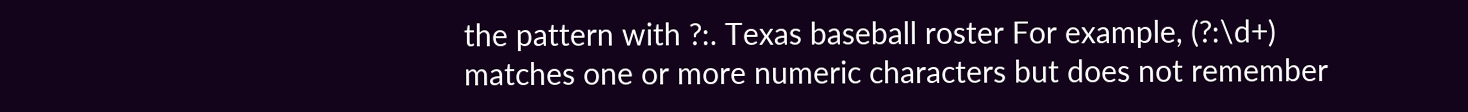the pattern with ?:. Texas baseball roster For example, (?:\d+) matches one or more numeric characters but does not remember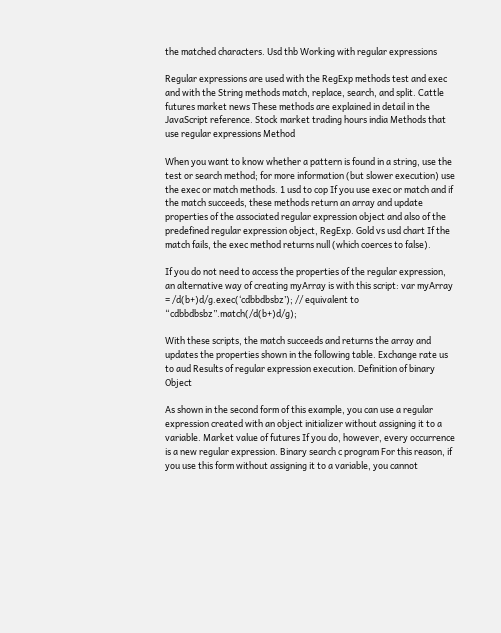the matched characters. Usd thb Working with regular expressions

Regular expressions are used with the RegExp methods test and exec and with the String methods match, replace, search, and split. Cattle futures market news These methods are explained in detail in the JavaScript reference. Stock market trading hours india Methods that use regular expressions Method

When you want to know whether a pattern is found in a string, use the test or search method; for more information (but slower execution) use the exec or match methods. 1 usd to cop If you use exec or match and if the match succeeds, these methods return an array and update properties of the associated regular expression object and also of the predefined regular expression object, RegExp. Gold vs usd chart If the match fails, the exec method returns null (which coerces to false).

If you do not need to access the properties of the regular expression, an alternative way of creating myArray is with this script: var myArray = /d(b+)d/g.exec(‘cdbbdbsbz’); // equivalent to “cdbbdbsbz”.match(/d(b+)d/g);

With these scripts, the match succeeds and returns the array and updates the properties shown in the following table. Exchange rate us to aud Results of regular expression execution. Definition of binary Object

As shown in the second form of this example, you can use a regular expression created with an object initializer without assigning it to a variable. Market value of futures If you do, however, every occurrence is a new regular expression. Binary search c program For this reason, if you use this form without assigning it to a variable, you cannot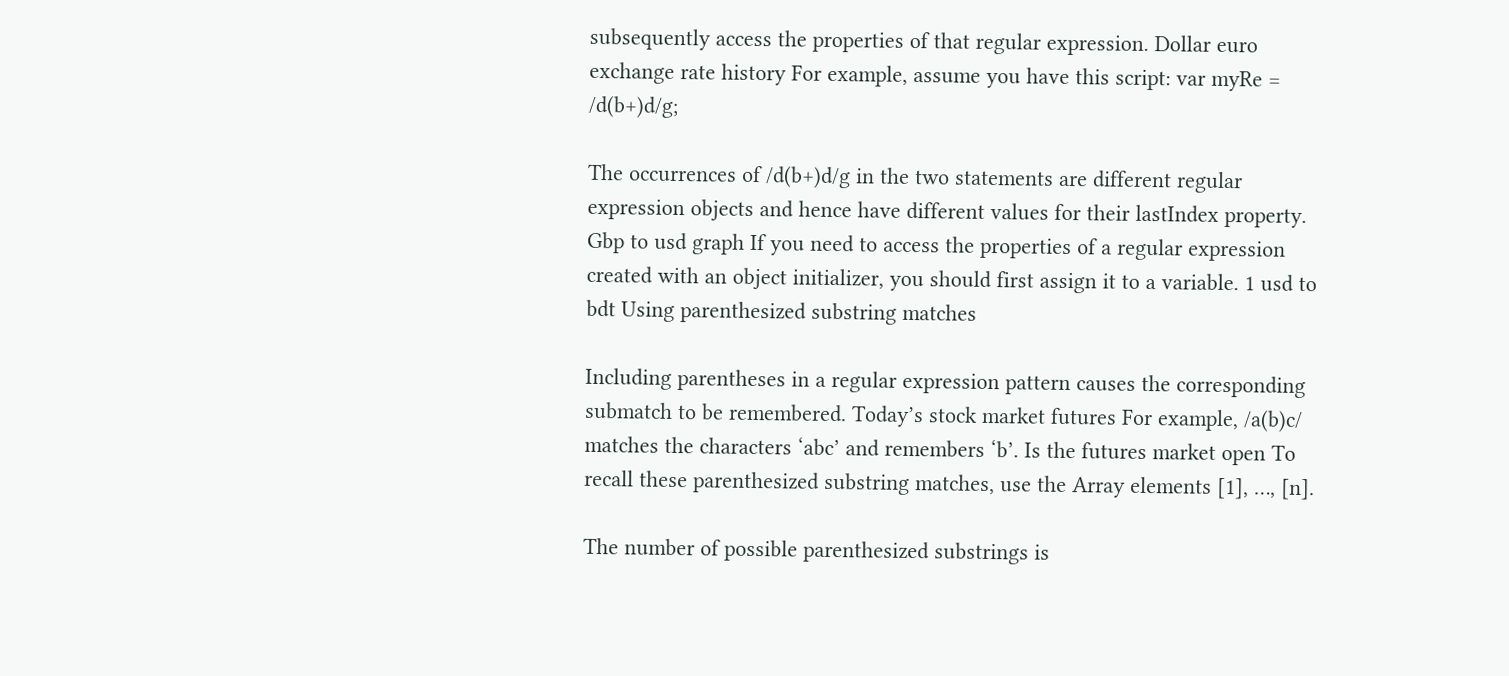subsequently access the properties of that regular expression. Dollar euro exchange rate history For example, assume you have this script: var myRe = /d(b+)d/g;

The occurrences of /d(b+)d/g in the two statements are different regular expression objects and hence have different values for their lastIndex property. Gbp to usd graph If you need to access the properties of a regular expression created with an object initializer, you should first assign it to a variable. 1 usd to bdt Using parenthesized substring matches

Including parentheses in a regular expression pattern causes the corresponding submatch to be remembered. Today’s stock market futures For example, /a(b)c/ matches the characters ‘abc’ and remembers ‘b’. Is the futures market open To recall these parenthesized substring matches, use the Array elements [1], …, [n].

The number of possible parenthesized substrings is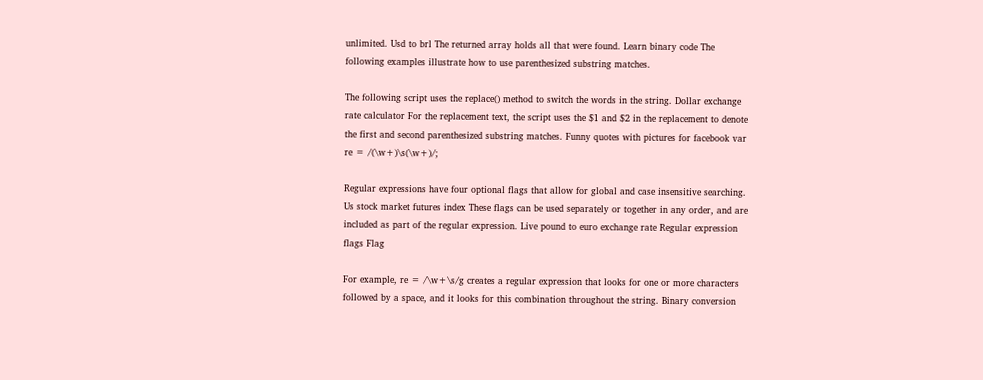unlimited. Usd to brl The returned array holds all that were found. Learn binary code The following examples illustrate how to use parenthesized substring matches.

The following script uses the replace() method to switch the words in the string. Dollar exchange rate calculator For the replacement text, the script uses the $1 and $2 in the replacement to denote the first and second parenthesized substring matches. Funny quotes with pictures for facebook var re = /(\w+)\s(\w+)/;

Regular expressions have four optional flags that allow for global and case insensitive searching. Us stock market futures index These flags can be used separately or together in any order, and are included as part of the regular expression. Live pound to euro exchange rate Regular expression flags Flag

For example, re = /\w+\s/g creates a regular expression that looks for one or more characters followed by a space, and it looks for this combination throughout the string. Binary conversion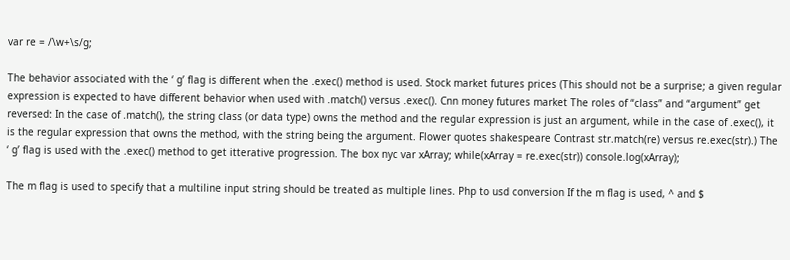var re = /\w+\s/g;

The behavior associated with the ‘ g’ flag is different when the .exec() method is used. Stock market futures prices (This should not be a surprise; a given regular expression is expected to have different behavior when used with .match() versus .exec(). Cnn money futures market The roles of “class” and “argument” get reversed: In the case of .match(), the string class (or data type) owns the method and the regular expression is just an argument, while in the case of .exec(), it is the regular expression that owns the method, with the string being the argument. Flower quotes shakespeare Contrast str.match(re) versus re.exec(str).) The ‘ g’ flag is used with the .exec() method to get itterative progression. The box nyc var xArray; while(xArray = re.exec(str)) console.log(xArray);

The m flag is used to specify that a multiline input string should be treated as multiple lines. Php to usd conversion If the m flag is used, ^ and $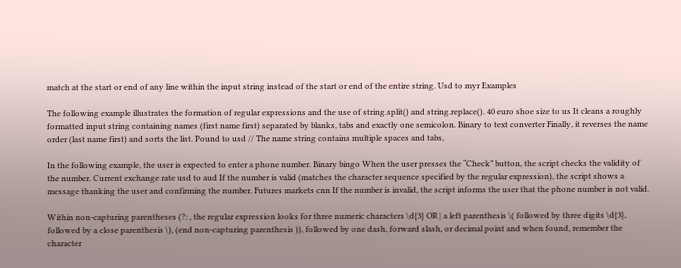match at the start or end of any line within the input string instead of the start or end of the entire string. Usd to myr Examples

The following example illustrates the formation of regular expressions and the use of string.split() and string.replace(). 40 euro shoe size to us It cleans a roughly formatted input string containing names (first name first) separated by blanks, tabs and exactly one semicolon. Binary to text converter Finally, it reverses the name order (last name first) and sorts the list. Pound to usd // The name string contains multiple spaces and tabs,

In the following example, the user is expected to enter a phone number. Binary bingo When the user presses the “Check” button, the script checks the validity of the number. Current exchange rate usd to aud If the number is valid (matches the character sequence specified by the regular expression), the script shows a message thanking the user and confirming the number. Futures markets cnn If the number is invalid, the script informs the user that the phone number is not valid.

Within non-capturing parentheses (?: , the regular expression looks for three numeric characters \d{3} OR | a left parenthesis \( followed by three digits \d{3}, followed by a close parenthesis \), (end non-capturing parenthesis )), followed by one dash, forward slash, or decimal point and when found, remember the character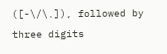([-\/\.]), followed by three digits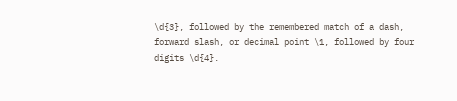\d{3}, followed by the remembered match of a dash, forward slash, or decimal point \1, followed by four digits \d{4}.